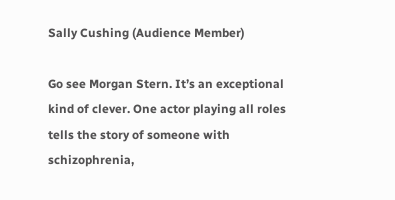Sally Cushing (Audience Member)

Go see Morgan Stern. It’s an exceptional kind of clever. One actor playing all roles tells the story of someone with schizophrenia,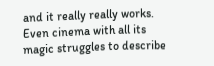and it really really works. Even cinema with all its magic struggles to describe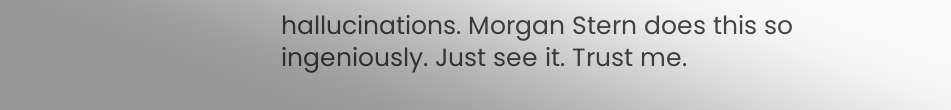hallucinations. Morgan Stern does this so ingeniously. Just see it. Trust me.